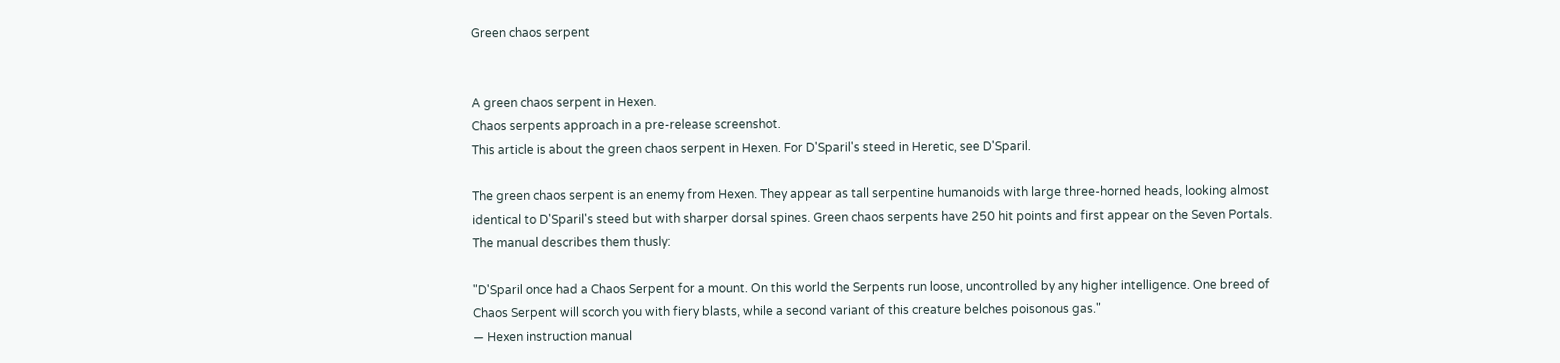Green chaos serpent


A green chaos serpent in Hexen.
Chaos serpents approach in a pre-release screenshot.
This article is about the green chaos serpent in Hexen. For D'Sparil's steed in Heretic, see D'Sparil.

The green chaos serpent is an enemy from Hexen. They appear as tall serpentine humanoids with large three-horned heads, looking almost identical to D'Sparil's steed but with sharper dorsal spines. Green chaos serpents have 250 hit points and first appear on the Seven Portals. The manual describes them thusly:

"D'Sparil once had a Chaos Serpent for a mount. On this world the Serpents run loose, uncontrolled by any higher intelligence. One breed of Chaos Serpent will scorch you with fiery blasts, while a second variant of this creature belches poisonous gas."
― Hexen instruction manual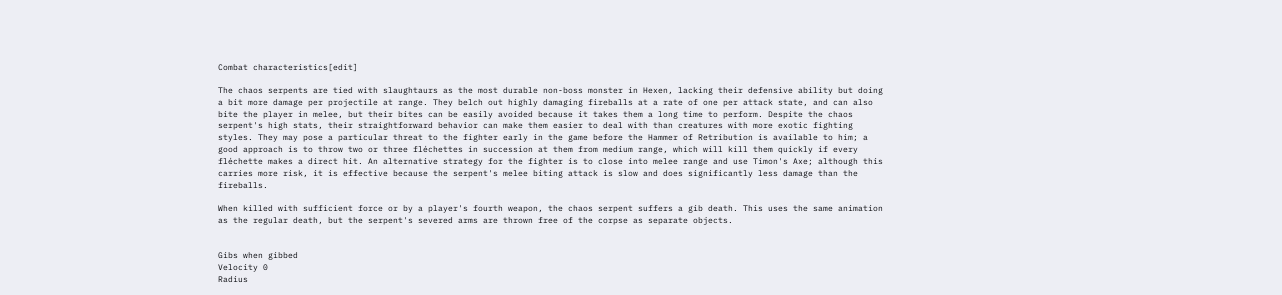Combat characteristics[edit]

The chaos serpents are tied with slaughtaurs as the most durable non-boss monster in Hexen, lacking their defensive ability but doing a bit more damage per projectile at range. They belch out highly damaging fireballs at a rate of one per attack state, and can also bite the player in melee, but their bites can be easily avoided because it takes them a long time to perform. Despite the chaos serpent's high stats, their straightforward behavior can make them easier to deal with than creatures with more exotic fighting styles. They may pose a particular threat to the fighter early in the game before the Hammer of Retribution is available to him; a good approach is to throw two or three fléchettes in succession at them from medium range, which will kill them quickly if every fléchette makes a direct hit. An alternative strategy for the fighter is to close into melee range and use Timon's Axe; although this carries more risk, it is effective because the serpent's melee biting attack is slow and does significantly less damage than the fireballs.

When killed with sufficient force or by a player's fourth weapon, the chaos serpent suffers a gib death. This uses the same animation as the regular death, but the serpent's severed arms are thrown free of the corpse as separate objects.


Gibs when gibbed
Velocity 0
Radius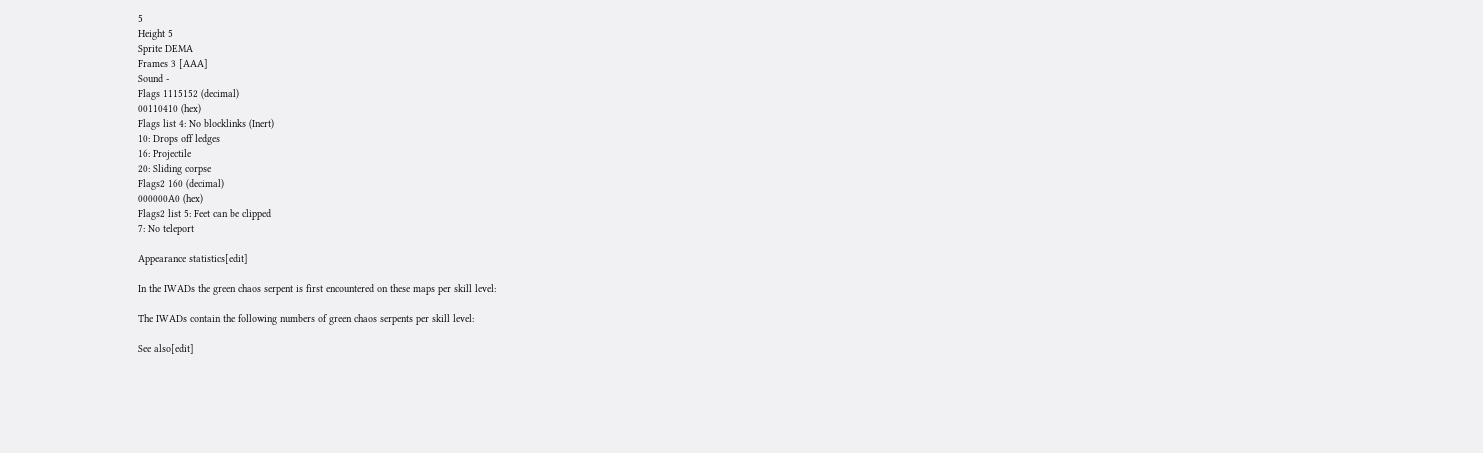5
Height 5
Sprite DEMA
Frames 3 [AAA]
Sound -
Flags 1115152 (decimal)
00110410 (hex)
Flags list 4: No blocklinks (Inert)
10: Drops off ledges
16: Projectile
20: Sliding corpse
Flags2 160 (decimal)
000000A0 (hex)
Flags2 list 5: Feet can be clipped
7: No teleport

Appearance statistics[edit]

In the IWADs the green chaos serpent is first encountered on these maps per skill level:

The IWADs contain the following numbers of green chaos serpents per skill level:

See also[edit]